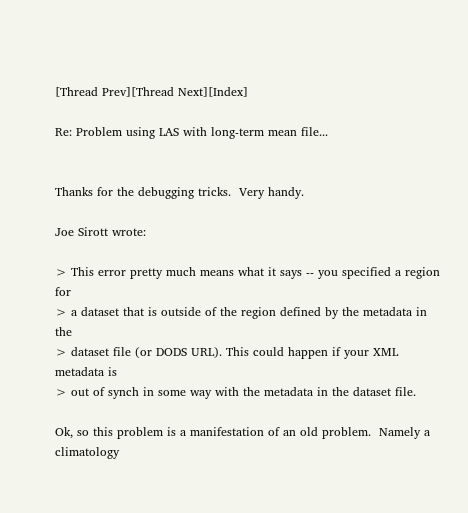[Thread Prev][Thread Next][Index]

Re: Problem using LAS with long-term mean file...


Thanks for the debugging tricks.  Very handy.

Joe Sirott wrote:

> This error pretty much means what it says -- you specified a region for
> a dataset that is outside of the region defined by the metadata in the
> dataset file (or DODS URL). This could happen if your XML metadata is
> out of synch in some way with the metadata in the dataset file.

Ok, so this problem is a manifestation of an old problem.  Namely a climatology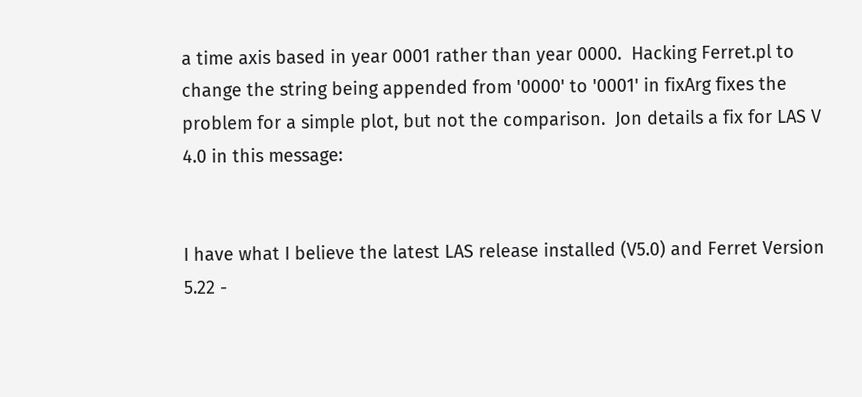a time axis based in year 0001 rather than year 0000.  Hacking Ferret.pl to
change the string being appended from '0000' to '0001' in fixArg fixes the
problem for a simple plot, but not the comparison.  Jon details a fix for LAS V
4.0 in this message:


I have what I believe the latest LAS release installed (V5.0) and Ferret Version
5.22 -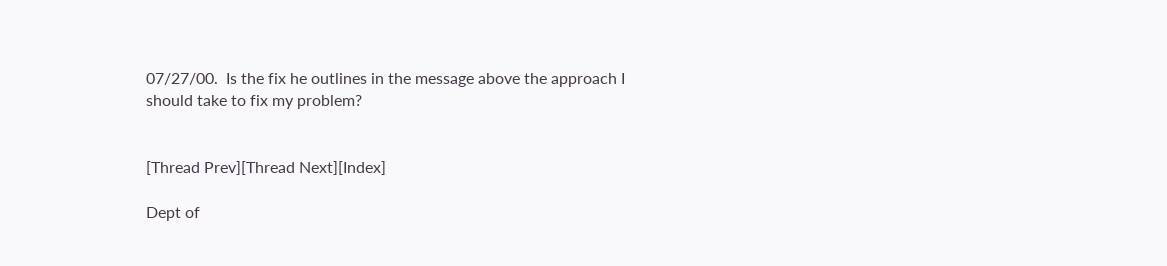07/27/00.  Is the fix he outlines in the message above the approach I
should take to fix my problem?


[Thread Prev][Thread Next][Index]

Dept of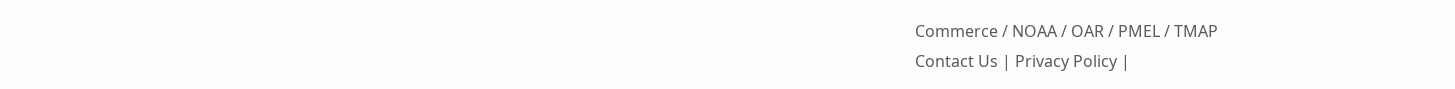Commerce / NOAA / OAR / PMEL / TMAP
Contact Us | Privacy Policy |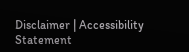Disclaimer | Accessibility Statement